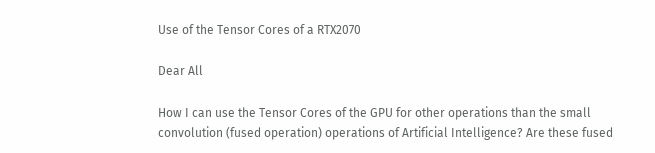Use of the Tensor Cores of a RTX2070

Dear All

How I can use the Tensor Cores of the GPU for other operations than the small convolution (fused operation) operations of Artificial Intelligence? Are these fused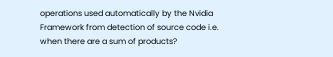operations used automatically by the Nvidia Framework from detection of source code i.e. when there are a sum of products?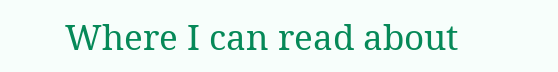Where I can read about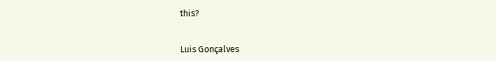this?


Luis Gonçalves